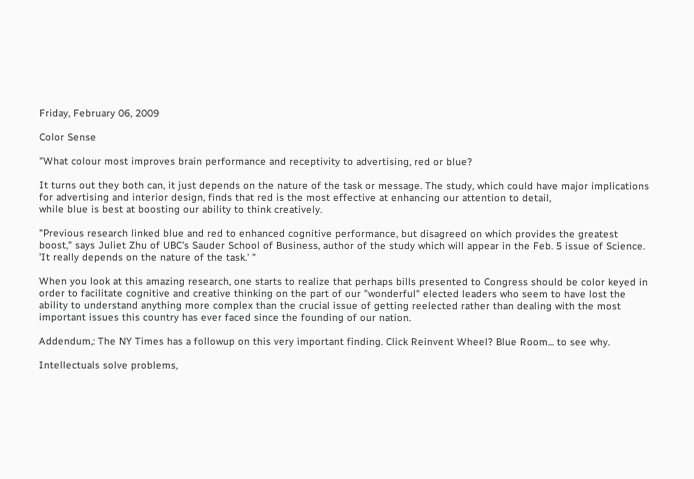Friday, February 06, 2009

Color Sense

"What colour most improves brain performance and receptivity to advertising, red or blue?

It turns out they both can, it just depends on the nature of the task or message. The study, which could have major implications for advertising and interior design, finds that red is the most effective at enhancing our attention to detail,
while blue is best at boosting our ability to think creatively.

"Previous research linked blue and red to enhanced cognitive performance, but disagreed on which provides the greatest boost," says Juliet Zhu of UBC's Sauder School of Business, author of the study which will appear in the Feb. 5 issue of Science. 'It really depends on the nature of the task.' "

When you look at this amazing research, one starts to realize that perhaps bills presented to Congress should be color keyed in order to facilitate cognitive and creative thinking on the part of our "wonderful" elected leaders who seem to have lost the ability to understand anything more complex than the crucial issue of getting reelected rather than dealing with the most important issues this country has ever faced since the founding of our nation.

Addendum,: The NY Times has a followup on this very important finding. Click Reinvent Wheel? Blue Room... to see why.

Intellectuals solve problems,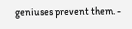geniuses prevent them. -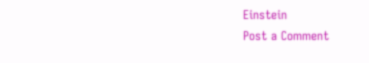Einstein
Post a Comment